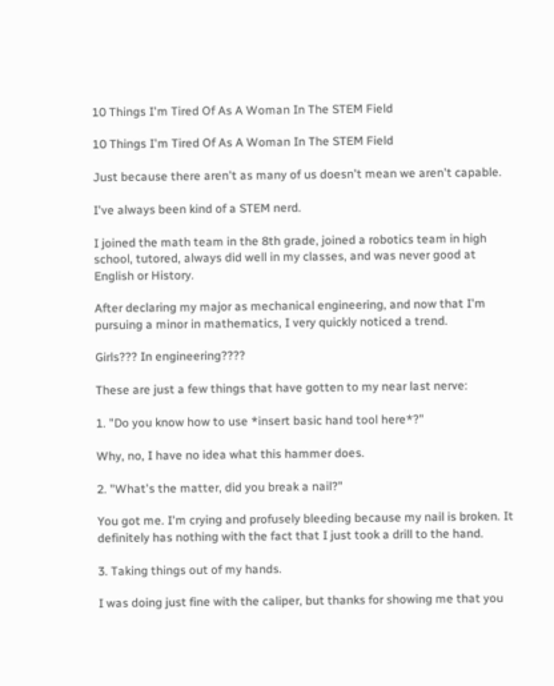10 Things I'm Tired Of As A Woman In The STEM Field

10 Things I'm Tired Of As A Woman In The STEM Field

Just because there aren't as many of us doesn't mean we aren't capable.

I've always been kind of a STEM nerd.

I joined the math team in the 8th grade, joined a robotics team in high school, tutored, always did well in my classes, and was never good at English or History.

After declaring my major as mechanical engineering, and now that I'm pursuing a minor in mathematics, I very quickly noticed a trend.

Girls??? In engineering????

These are just a few things that have gotten to my near last nerve:

1. "Do you know how to use *insert basic hand tool here*?"

Why, no, I have no idea what this hammer does.

2. "What's the matter, did you break a nail?"

You got me. I'm crying and profusely bleeding because my nail is broken. It definitely has nothing with the fact that I just took a drill to the hand.

3. Taking things out of my hands.

I was doing just fine with the caliper, but thanks for showing me that you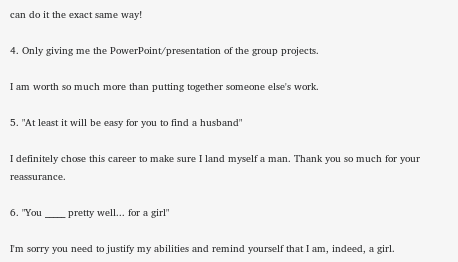can do it the exact same way!

4. Only giving me the PowerPoint/presentation of the group projects.

I am worth so much more than putting together someone else's work.

5. "At least it will be easy for you to find a husband"

I definitely chose this career to make sure I land myself a man. Thank you so much for your reassurance.

6. "You _____ pretty well... for a girl"

I'm sorry you need to justify my abilities and remind yourself that I am, indeed, a girl.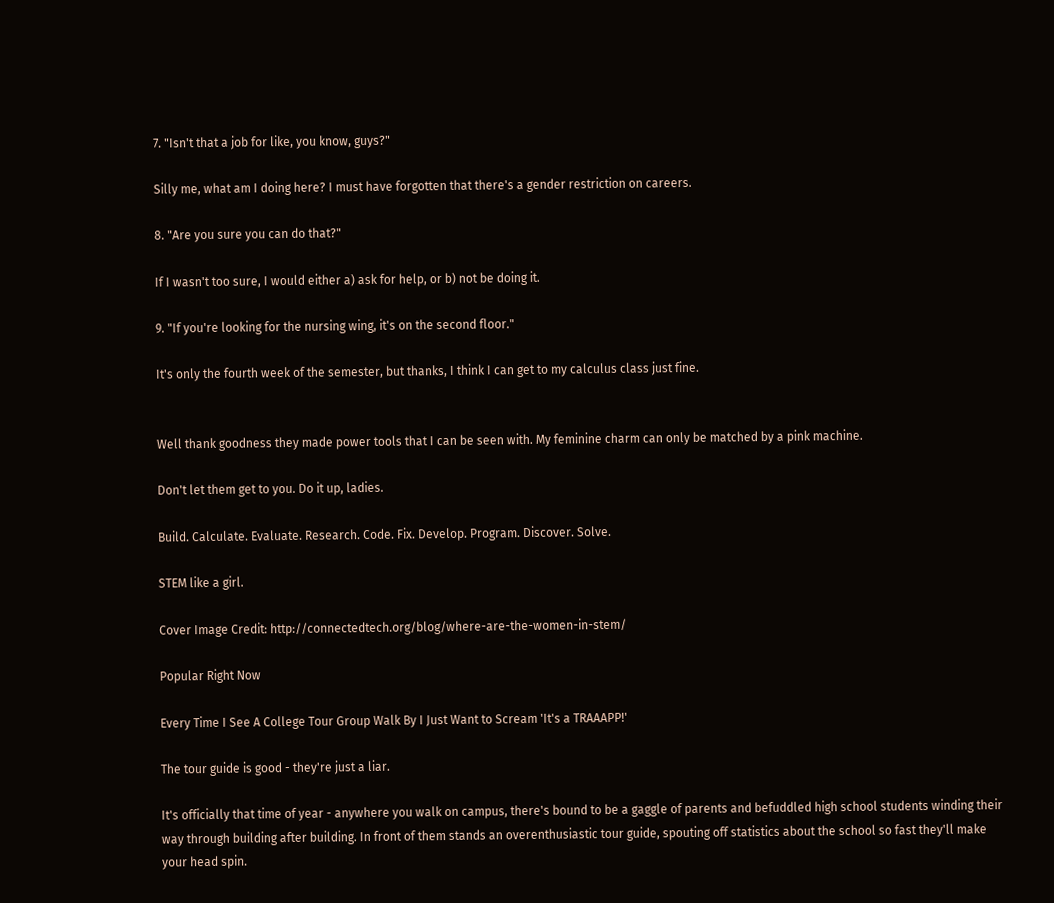7. "Isn't that a job for like, you know, guys?"

Silly me, what am I doing here? I must have forgotten that there's a gender restriction on careers.

8. "Are you sure you can do that?"

If I wasn't too sure, I would either a) ask for help, or b) not be doing it.

9. "If you're looking for the nursing wing, it's on the second floor."

It's only the fourth week of the semester, but thanks, I think I can get to my calculus class just fine.


Well thank goodness they made power tools that I can be seen with. My feminine charm can only be matched by a pink machine.

Don't let them get to you. Do it up, ladies.

Build. Calculate. Evaluate. Research. Code. Fix. Develop. Program. Discover. Solve.

STEM like a girl.

Cover Image Credit: http://connectedtech.org/blog/where-are-the-women-in-stem/

Popular Right Now

Every Time I See A College Tour Group Walk By I Just Want to Scream 'It's a TRAAAPP!'

The tour guide is good - they're just a liar.

It's officially that time of year - anywhere you walk on campus, there's bound to be a gaggle of parents and befuddled high school students winding their way through building after building. In front of them stands an overenthusiastic tour guide, spouting off statistics about the school so fast they'll make your head spin.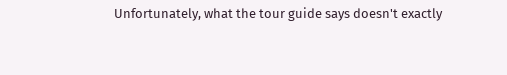Unfortunately, what the tour guide says doesn't exactly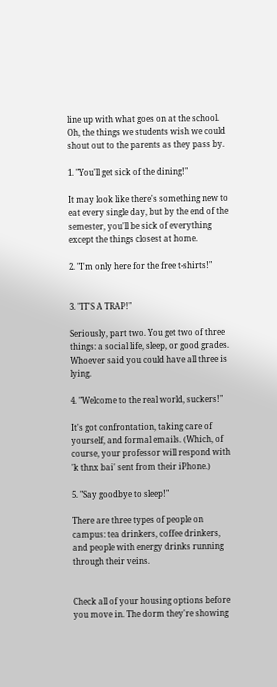line up with what goes on at the school. Oh, the things we students wish we could shout out to the parents as they pass by.

1. "You'll get sick of the dining!"

It may look like there's something new to eat every single day, but by the end of the semester, you'll be sick of everything except the things closest at home.

2. "I'm only here for the free t-shirts!"


3. "IT'S A TRAP!"

Seriously, part two. You get two of three things: a social life, sleep, or good grades. Whoever said you could have all three is lying.

4. "Welcome to the real world, suckers!"

It's got confrontation, taking care of yourself, and formal emails. (Which, of course, your professor will respond with 'k thnx bai' sent from their iPhone.)

5. "Say goodbye to sleep!"

There are three types of people on campus: tea drinkers, coffee drinkers, and people with energy drinks running through their veins.


Check all of your housing options before you move in. The dorm they're showing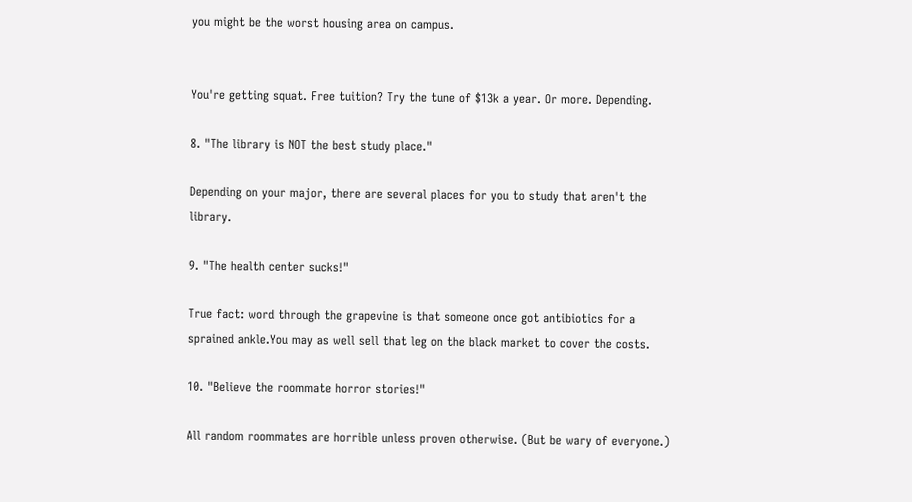you might be the worst housing area on campus.


You're getting squat. Free tuition? Try the tune of $13k a year. Or more. Depending.

8. "The library is NOT the best study place."

Depending on your major, there are several places for you to study that aren't the library.

9. "The health center sucks!"

True fact: word through the grapevine is that someone once got antibiotics for a sprained ankle.You may as well sell that leg on the black market to cover the costs.

10. "Believe the roommate horror stories!"

All random roommates are horrible unless proven otherwise. (But be wary of everyone.)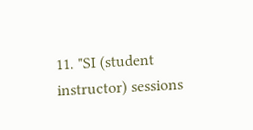11. "SI (student instructor) sessions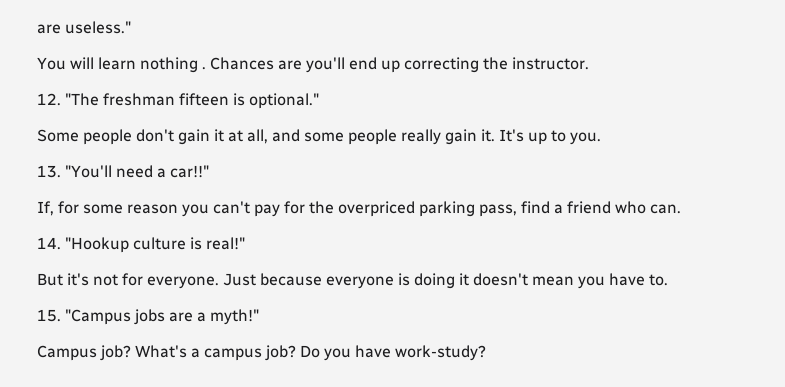are useless."

You will learn nothing . Chances are you'll end up correcting the instructor.

12. "The freshman fifteen is optional."

Some people don't gain it at all, and some people really gain it. It's up to you.

13. "You'll need a car!!"

If, for some reason you can't pay for the overpriced parking pass, find a friend who can.

14. "Hookup culture is real!"

But it's not for everyone. Just because everyone is doing it doesn't mean you have to.

15. "Campus jobs are a myth!"

Campus job? What's a campus job? Do you have work-study?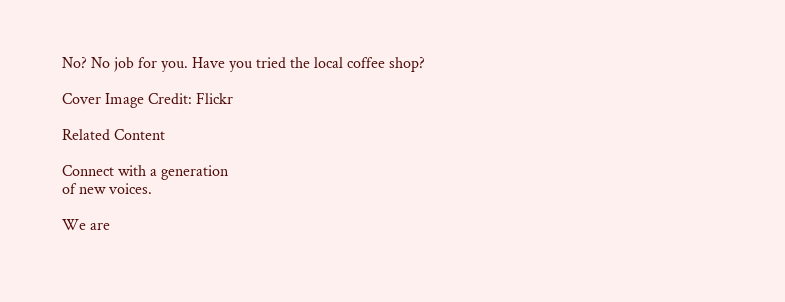No? No job for you. Have you tried the local coffee shop?

Cover Image Credit: Flickr

Related Content

Connect with a generation
of new voices.

We are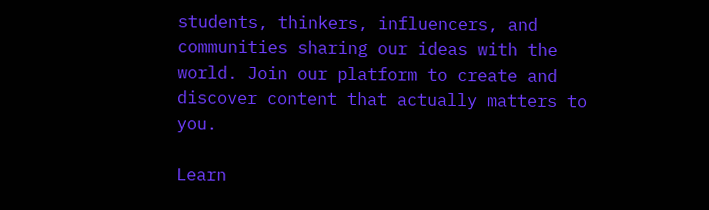students, thinkers, influencers, and communities sharing our ideas with the world. Join our platform to create and discover content that actually matters to you.

Learn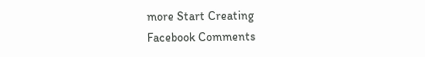more Start Creating
Facebook Comments